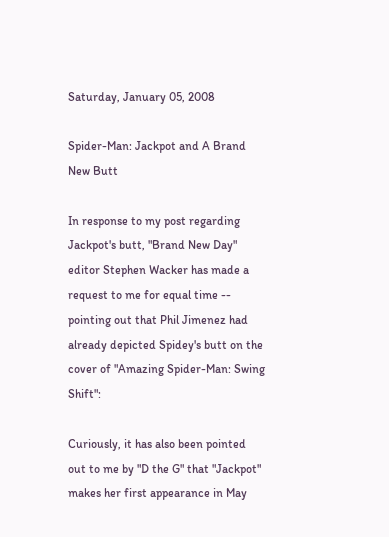Saturday, January 05, 2008

Spider-Man: Jackpot and A Brand New Butt

In response to my post regarding Jackpot's butt, "Brand New Day" editor Stephen Wacker has made a request to me for equal time -- pointing out that Phil Jimenez had already depicted Spidey's butt on the cover of "Amazing Spider-Man: Swing Shift":

Curiously, it has also been pointed out to me by "D the G" that "Jackpot" makes her first appearance in May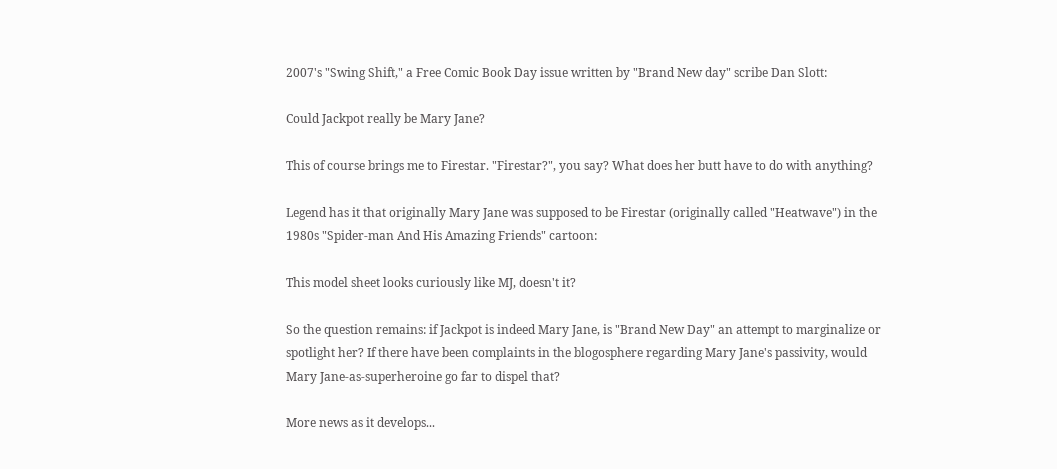2007's "Swing Shift," a Free Comic Book Day issue written by "Brand New day" scribe Dan Slott:

Could Jackpot really be Mary Jane?

This of course brings me to Firestar. "Firestar?", you say? What does her butt have to do with anything?

Legend has it that originally Mary Jane was supposed to be Firestar (originally called "Heatwave") in the 1980s "Spider-man And His Amazing Friends" cartoon:

This model sheet looks curiously like MJ, doesn't it?

So the question remains: if Jackpot is indeed Mary Jane, is "Brand New Day" an attempt to marginalize or spotlight her? If there have been complaints in the blogosphere regarding Mary Jane's passivity, would Mary Jane-as-superheroine go far to dispel that?

More news as it develops...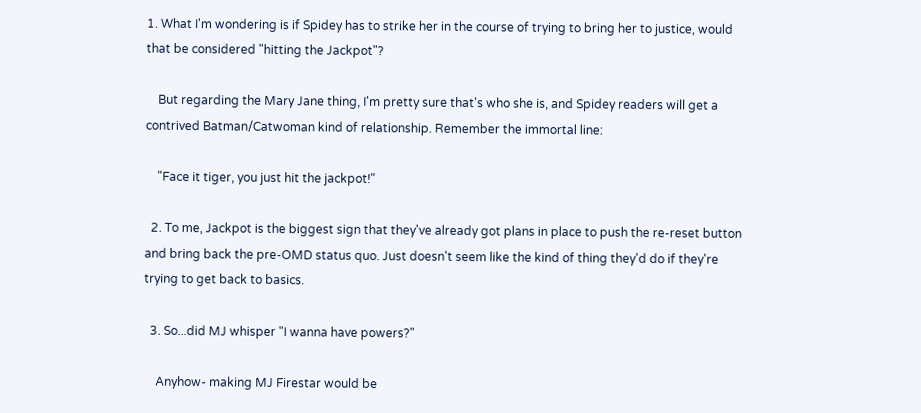1. What I'm wondering is if Spidey has to strike her in the course of trying to bring her to justice, would that be considered "hitting the Jackpot"?

    But regarding the Mary Jane thing, I'm pretty sure that's who she is, and Spidey readers will get a contrived Batman/Catwoman kind of relationship. Remember the immortal line:

    "Face it tiger, you just hit the jackpot!"

  2. To me, Jackpot is the biggest sign that they've already got plans in place to push the re-reset button and bring back the pre-OMD status quo. Just doesn't seem like the kind of thing they'd do if they're trying to get back to basics.

  3. So...did MJ whisper "I wanna have powers?"

    Anyhow- making MJ Firestar would be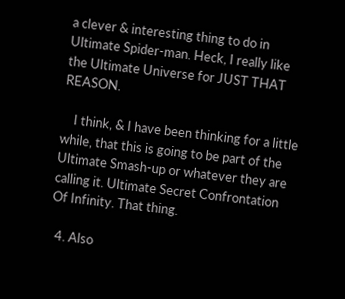a clever & interesting thing to do in Ultimate Spider-man. Heck, I really like the Ultimate Universe for JUST THAT REASON.

    I think, & I have been thinking for a little while, that this is going to be part of the Ultimate Smash-up or whatever they are calling it. Ultimate Secret Confrontation Of Infinity. That thing.

  4. Also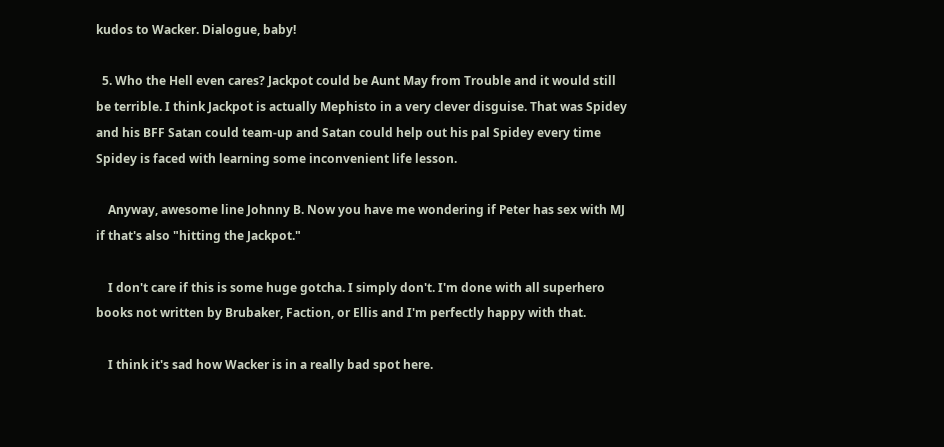kudos to Wacker. Dialogue, baby!

  5. Who the Hell even cares? Jackpot could be Aunt May from Trouble and it would still be terrible. I think Jackpot is actually Mephisto in a very clever disguise. That was Spidey and his BFF Satan could team-up and Satan could help out his pal Spidey every time Spidey is faced with learning some inconvenient life lesson.

    Anyway, awesome line Johnny B. Now you have me wondering if Peter has sex with MJ if that's also "hitting the Jackpot."

    I don't care if this is some huge gotcha. I simply don't. I'm done with all superhero books not written by Brubaker, Faction, or Ellis and I'm perfectly happy with that.

    I think it's sad how Wacker is in a really bad spot here.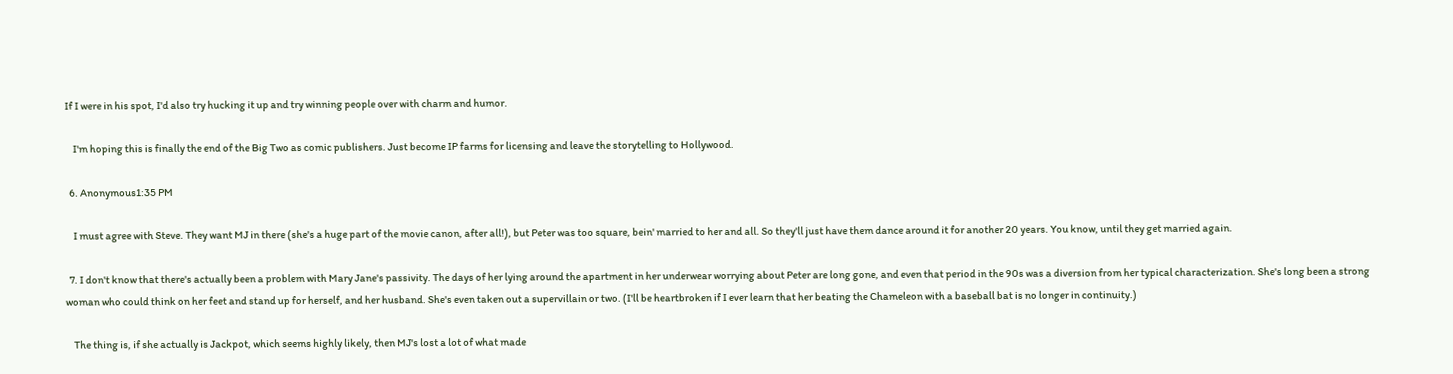If I were in his spot, I'd also try hucking it up and try winning people over with charm and humor.

    I'm hoping this is finally the end of the Big Two as comic publishers. Just become IP farms for licensing and leave the storytelling to Hollywood.

  6. Anonymous1:35 PM

    I must agree with Steve. They want MJ in there (she's a huge part of the movie canon, after all!), but Peter was too square, bein' married to her and all. So they'll just have them dance around it for another 20 years. You know, until they get married again.

  7. I don't know that there's actually been a problem with Mary Jane's passivity. The days of her lying around the apartment in her underwear worrying about Peter are long gone, and even that period in the 90s was a diversion from her typical characterization. She's long been a strong woman who could think on her feet and stand up for herself, and her husband. She's even taken out a supervillain or two. (I'll be heartbroken if I ever learn that her beating the Chameleon with a baseball bat is no longer in continuity.)

    The thing is, if she actually is Jackpot, which seems highly likely, then MJ's lost a lot of what made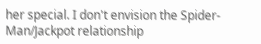her special. I don't envision the Spider-Man/Jackpot relationship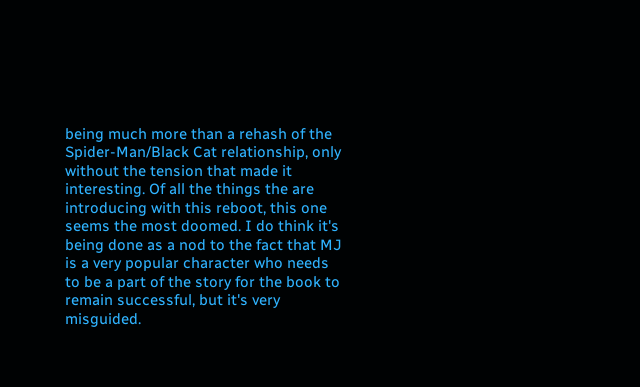being much more than a rehash of the Spider-Man/Black Cat relationship, only without the tension that made it interesting. Of all the things the are introducing with this reboot, this one seems the most doomed. I do think it's being done as a nod to the fact that MJ is a very popular character who needs to be a part of the story for the book to remain successful, but it's very misguided.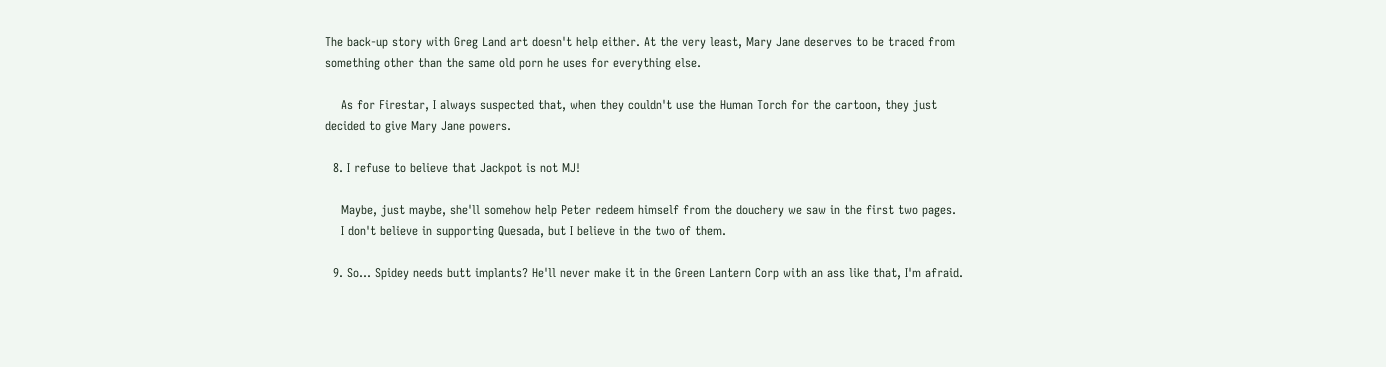The back-up story with Greg Land art doesn't help either. At the very least, Mary Jane deserves to be traced from something other than the same old porn he uses for everything else.

    As for Firestar, I always suspected that, when they couldn't use the Human Torch for the cartoon, they just decided to give Mary Jane powers.

  8. I refuse to believe that Jackpot is not MJ!

    Maybe, just maybe, she'll somehow help Peter redeem himself from the douchery we saw in the first two pages.
    I don't believe in supporting Quesada, but I believe in the two of them.

  9. So... Spidey needs butt implants? He'll never make it in the Green Lantern Corp with an ass like that, I'm afraid.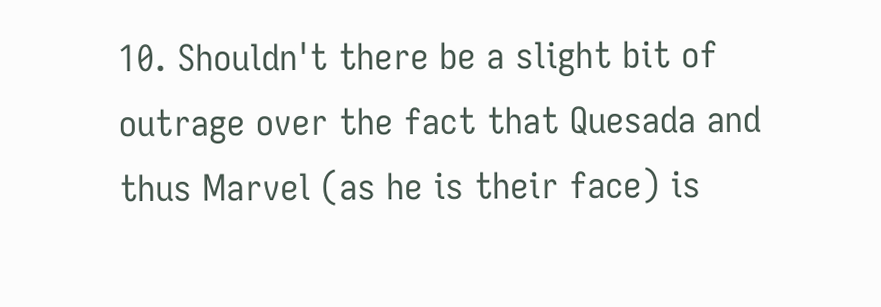10. Shouldn't there be a slight bit of outrage over the fact that Quesada and thus Marvel (as he is their face) is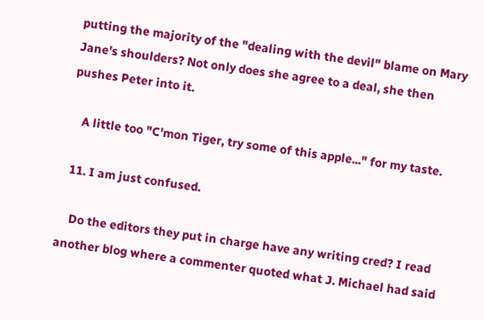putting the majority of the "dealing with the devil" blame on Mary Jane's shoulders? Not only does she agree to a deal, she then pushes Peter into it.

    A little too "C'mon Tiger, try some of this apple..." for my taste.

  11. I am just confused.

    Do the editors they put in charge have any writing cred? I read another blog where a commenter quoted what J. Michael had said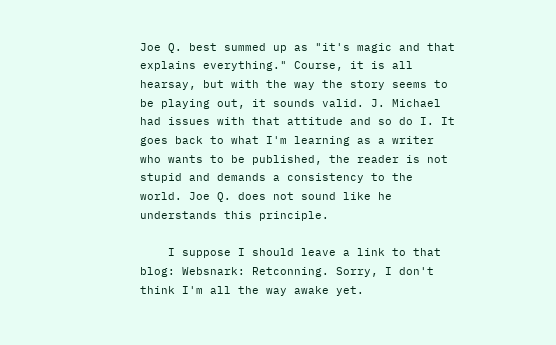Joe Q. best summed up as "it's magic and that explains everything." Course, it is all hearsay, but with the way the story seems to be playing out, it sounds valid. J. Michael had issues with that attitude and so do I. It goes back to what I'm learning as a writer who wants to be published, the reader is not stupid and demands a consistency to the world. Joe Q. does not sound like he understands this principle.

    I suppose I should leave a link to that blog: Websnark: Retconning. Sorry, I don't think I'm all the way awake yet.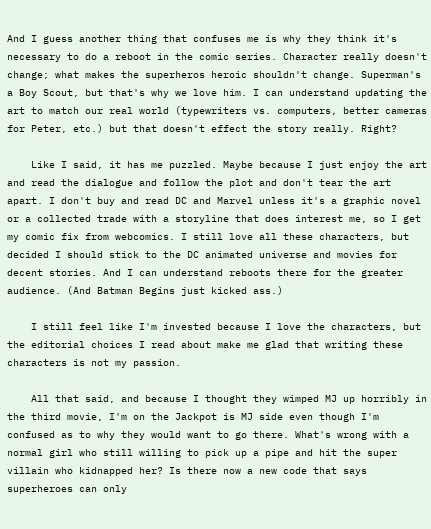And I guess another thing that confuses me is why they think it's necessary to do a reboot in the comic series. Character really doesn't change; what makes the superheros heroic shouldn't change. Superman's a Boy Scout, but that's why we love him. I can understand updating the art to match our real world (typewriters vs. computers, better cameras for Peter, etc.) but that doesn't effect the story really. Right?

    Like I said, it has me puzzled. Maybe because I just enjoy the art and read the dialogue and follow the plot and don't tear the art apart. I don't buy and read DC and Marvel unless it's a graphic novel or a collected trade with a storyline that does interest me, so I get my comic fix from webcomics. I still love all these characters, but decided I should stick to the DC animated universe and movies for decent stories. And I can understand reboots there for the greater audience. (And Batman Begins just kicked ass.)

    I still feel like I'm invested because I love the characters, but the editorial choices I read about make me glad that writing these characters is not my passion.

    All that said, and because I thought they wimped MJ up horribly in the third movie, I'm on the Jackpot is MJ side even though I'm confused as to why they would want to go there. What's wrong with a normal girl who still willing to pick up a pipe and hit the super villain who kidnapped her? Is there now a new code that says superheroes can only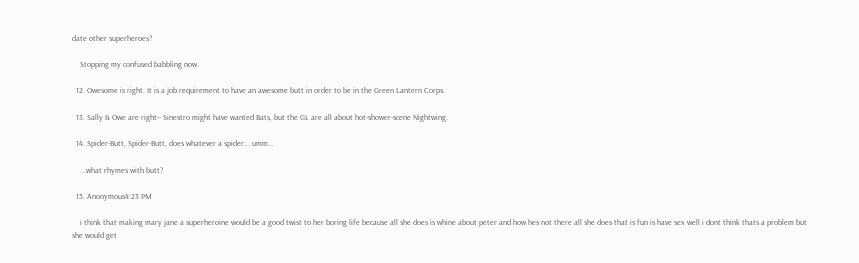date other superheroes?

    Stopping my confused babbling now.

  12. Owesome is right. It is a job requirement to have an awesome butt in order to be in the Green Lantern Corps.

  13. Sally & Owe are right-- Sinestro might have wanted Bats, but the GL are all about hot-shower-scene Nightwing.

  14. Spider-Butt, Spider-Butt, does whatever a spider... umm...

    ...what rhymes with butt?

  15. Anonymous4:23 PM

    i think that making mary jane a superheroine would be a good twist to her boring life because all she does is whine about peter and how hes not there all she does that is fun is have sex well i dont think thats a problem but she would get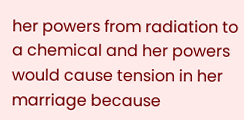her powers from radiation to a chemical and her powers would cause tension in her marriage because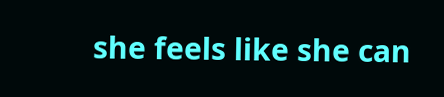she feels like she can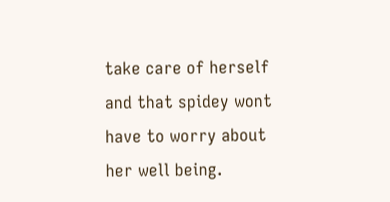take care of herself and that spidey wont have to worry about her well being.